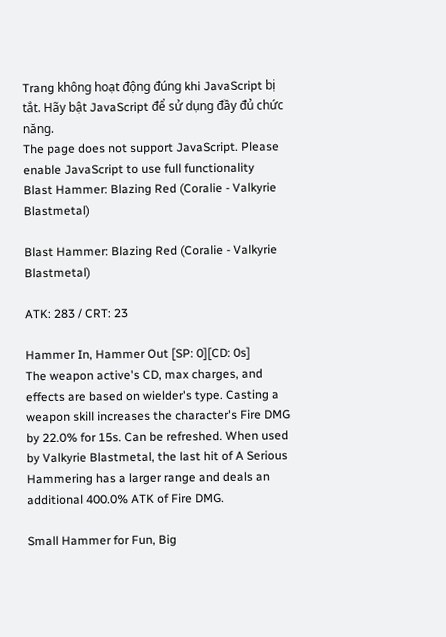Trang không hoạt động đúng khi JavaScript bị tắt. Hãy bật JavaScript để sử dụng đầy đủ chức năng.
The page does not support JavaScript. Please enable JavaScript to use full functionality
Blast Hammer: Blazing Red (Coralie - Valkyrie Blastmetal)

Blast Hammer: Blazing Red (Coralie - Valkyrie Blastmetal)

ATK: 283 / CRT: 23

Hammer In, Hammer Out [SP: 0][CD: 0s]
The weapon active's CD, max charges, and effects are based on wielder's type. Casting a weapon skill increases the character's Fire DMG by 22.0% for 15s. Can be refreshed. When used by Valkyrie Blastmetal, the last hit of A Serious Hammering has a larger range and deals an additional 400.0% ATK of Fire DMG.

Small Hammer for Fun, Big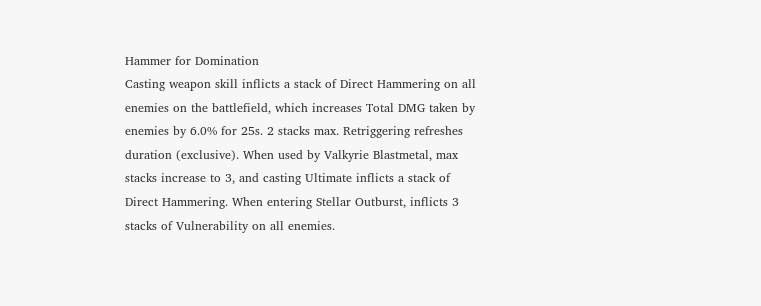Hammer for Domination
Casting weapon skill inflicts a stack of Direct Hammering on all enemies on the battlefield, which increases Total DMG taken by enemies by 6.0% for 25s. 2 stacks max. Retriggering refreshes duration (exclusive). When used by Valkyrie Blastmetal, max stacks increase to 3, and casting Ultimate inflicts a stack of Direct Hammering. When entering Stellar Outburst, inflicts 3 stacks of Vulnerability on all enemies.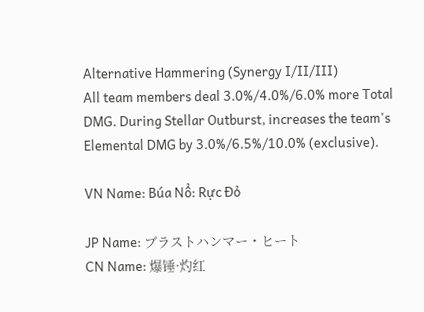Alternative Hammering (Synergy I/II/III)
All team members deal 3.0%/4.0%/6.0% more Total DMG. During Stellar Outburst, increases the team's Elemental DMG by 3.0%/6.5%/10.0% (exclusive).

VN Name: Búa Nổ: Rực Đỏ

JP Name: ブラストハンマー・ヒート
CN Name: 爆锤·灼红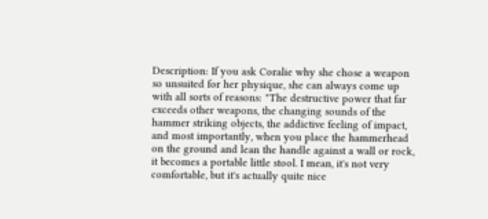Description: If you ask Coralie why she chose a weapon so unsuited for her physique, she can always come up with all sorts of reasons: "The destructive power that far exceeds other weapons, the changing sounds of the hammer striking objects, the addictive feeling of impact, and most importantly, when you place the hammerhead on the ground and lean the handle against a wall or rock, it becomes a portable little stool. I mean, it's not very comfortable, but it's actually quite nice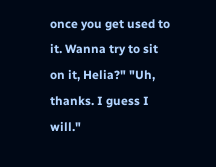once you get used to it. Wanna try to sit on it, Helia?" "Uh, thanks. I guess I will."